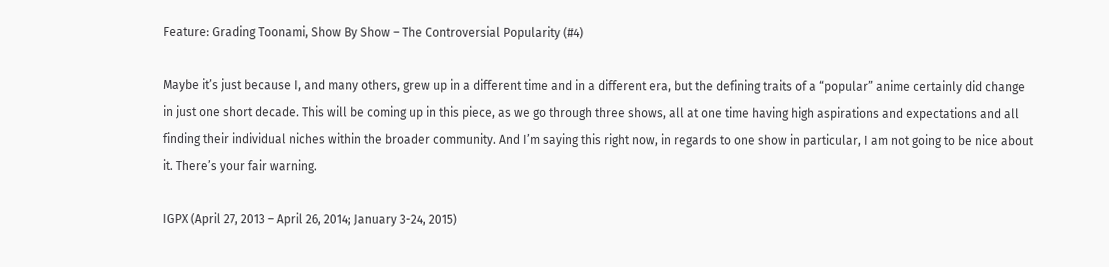Feature: Grading Toonami, Show By Show – The Controversial Popularity (#4)

Maybe it’s just because I, and many others, grew up in a different time and in a different era, but the defining traits of a “popular” anime certainly did change in just one short decade. This will be coming up in this piece, as we go through three shows, all at one time having high aspirations and expectations and all finding their individual niches within the broader community. And I’m saying this right now, in regards to one show in particular, I am not going to be nice about it. There’s your fair warning.

IGPX (April 27, 2013 – April 26, 2014; January 3-24, 2015)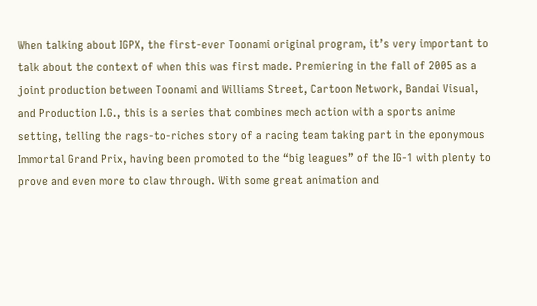When talking about IGPX, the first-ever Toonami original program, it’s very important to talk about the context of when this was first made. Premiering in the fall of 2005 as a joint production between Toonami and Williams Street, Cartoon Network, Bandai Visual, and Production I.G., this is a series that combines mech action with a sports anime setting, telling the rags-to-riches story of a racing team taking part in the eponymous Immortal Grand Prix, having been promoted to the “big leagues” of the IG-1 with plenty to prove and even more to claw through. With some great animation and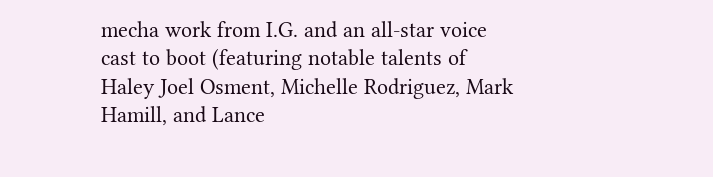mecha work from I.G. and an all-star voice cast to boot (featuring notable talents of Haley Joel Osment, Michelle Rodriguez, Mark Hamill, and Lance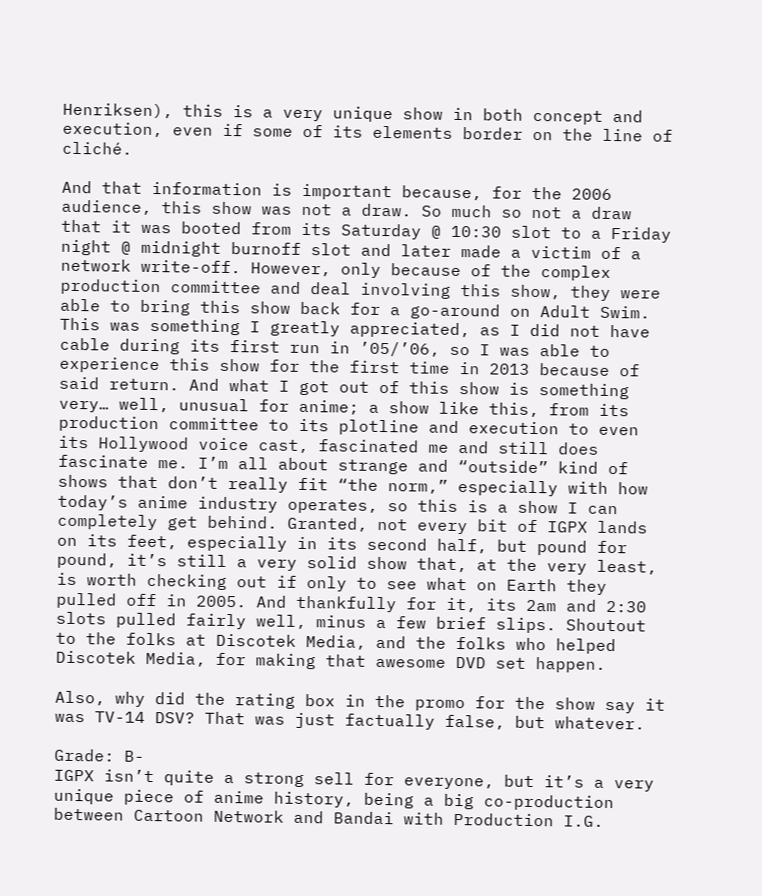Henriksen), this is a very unique show in both concept and execution, even if some of its elements border on the line of cliché.

And that information is important because, for the 2006 audience, this show was not a draw. So much so not a draw that it was booted from its Saturday @ 10:30 slot to a Friday night @ midnight burnoff slot and later made a victim of a network write-off. However, only because of the complex production committee and deal involving this show, they were able to bring this show back for a go-around on Adult Swim. This was something I greatly appreciated, as I did not have cable during its first run in ’05/’06, so I was able to experience this show for the first time in 2013 because of said return. And what I got out of this show is something very… well, unusual for anime; a show like this, from its production committee to its plotline and execution to even its Hollywood voice cast, fascinated me and still does fascinate me. I’m all about strange and “outside” kind of shows that don’t really fit “the norm,” especially with how today’s anime industry operates, so this is a show I can completely get behind. Granted, not every bit of IGPX lands on its feet, especially in its second half, but pound for pound, it’s still a very solid show that, at the very least, is worth checking out if only to see what on Earth they pulled off in 2005. And thankfully for it, its 2am and 2:30 slots pulled fairly well, minus a few brief slips. Shoutout to the folks at Discotek Media, and the folks who helped Discotek Media, for making that awesome DVD set happen.

Also, why did the rating box in the promo for the show say it was TV-14 DSV? That was just factually false, but whatever.

Grade: B-
IGPX isn’t quite a strong sell for everyone, but it’s a very unique piece of anime history, being a big co-production between Cartoon Network and Bandai with Production I.G.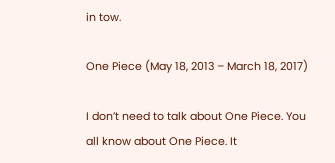in tow.

One Piece (May 18, 2013 – March 18, 2017)

I don’t need to talk about One Piece. You all know about One Piece. It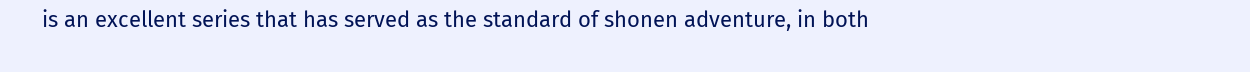is an excellent series that has served as the standard of shonen adventure, in both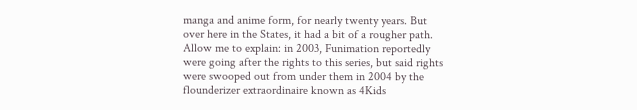manga and anime form, for nearly twenty years. But over here in the States, it had a bit of a rougher path. Allow me to explain: in 2003, Funimation reportedly were going after the rights to this series, but said rights were swooped out from under them in 2004 by the flounderizer extraordinaire known as 4Kids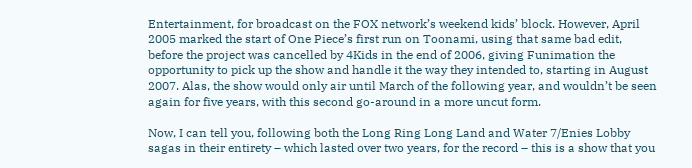Entertainment, for broadcast on the FOX network’s weekend kids’ block. However, April 2005 marked the start of One Piece’s first run on Toonami, using that same bad edit, before the project was cancelled by 4Kids in the end of 2006, giving Funimation the opportunity to pick up the show and handle it the way they intended to, starting in August 2007. Alas, the show would only air until March of the following year, and wouldn’t be seen again for five years, with this second go-around in a more uncut form.

Now, I can tell you, following both the Long Ring Long Land and Water 7/Enies Lobby sagas in their entirety – which lasted over two years, for the record – this is a show that you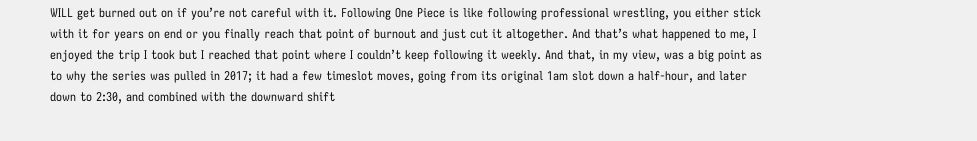WILL get burned out on if you’re not careful with it. Following One Piece is like following professional wrestling, you either stick with it for years on end or you finally reach that point of burnout and just cut it altogether. And that’s what happened to me, I enjoyed the trip I took but I reached that point where I couldn’t keep following it weekly. And that, in my view, was a big point as to why the series was pulled in 2017; it had a few timeslot moves, going from its original 1am slot down a half-hour, and later down to 2:30, and combined with the downward shift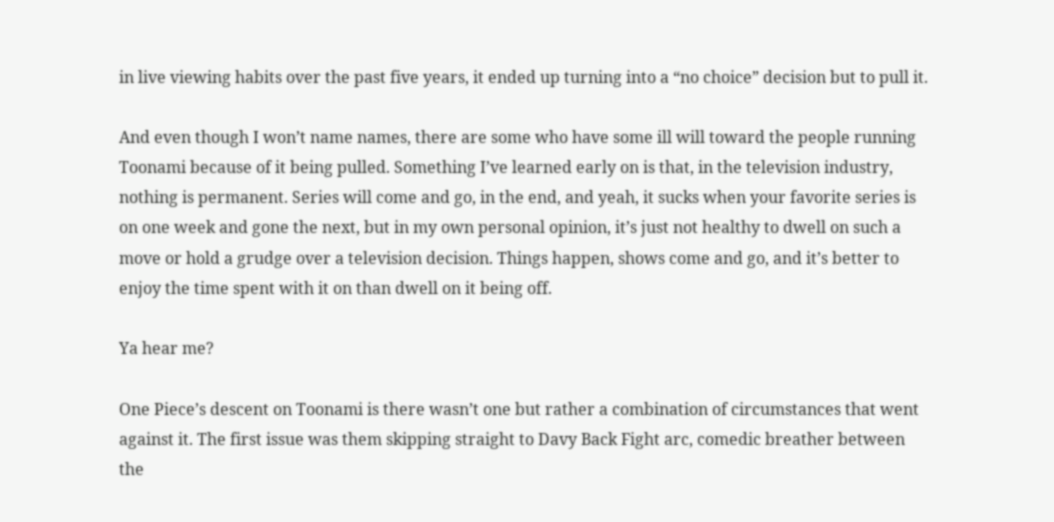in live viewing habits over the past five years, it ended up turning into a “no choice” decision but to pull it.

And even though I won’t name names, there are some who have some ill will toward the people running Toonami because of it being pulled. Something I’ve learned early on is that, in the television industry, nothing is permanent. Series will come and go, in the end, and yeah, it sucks when your favorite series is on one week and gone the next, but in my own personal opinion, it’s just not healthy to dwell on such a move or hold a grudge over a television decision. Things happen, shows come and go, and it’s better to enjoy the time spent with it on than dwell on it being off.

Ya hear me?

One Piece’s descent on Toonami is there wasn’t one but rather a combination of circumstances that went against it. The first issue was them skipping straight to Davy Back Fight arc, comedic breather between the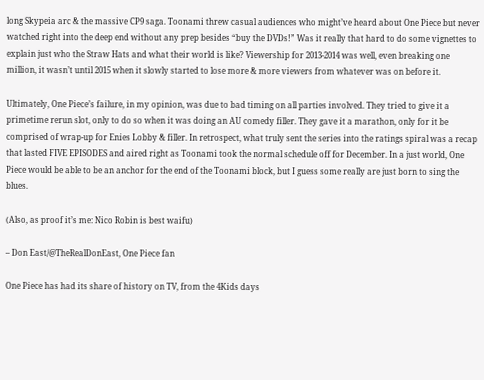long Skypeia arc & the massive CP9 saga. Toonami threw casual audiences who might’ve heard about One Piece but never watched right into the deep end without any prep besides “buy the DVDs!” Was it really that hard to do some vignettes to explain just who the Straw Hats and what their world is like? Viewership for 2013-2014 was well, even breaking one million, it wasn’t until 2015 when it slowly started to lose more & more viewers from whatever was on before it.

Ultimately, One Piece’s failure, in my opinion, was due to bad timing on all parties involved. They tried to give it a primetime rerun slot, only to do so when it was doing an AU comedy filler. They gave it a marathon, only for it be comprised of wrap-up for Enies Lobby & filler. In retrospect, what truly sent the series into the ratings spiral was a recap that lasted FIVE EPISODES and aired right as Toonami took the normal schedule off for December. In a just world, One Piece would be able to be an anchor for the end of the Toonami block, but I guess some really are just born to sing the blues.

(Also, as proof it’s me: Nico Robin is best waifu)

– Don East/@TheRealDonEast, One Piece fan

One Piece has had its share of history on TV, from the 4Kids days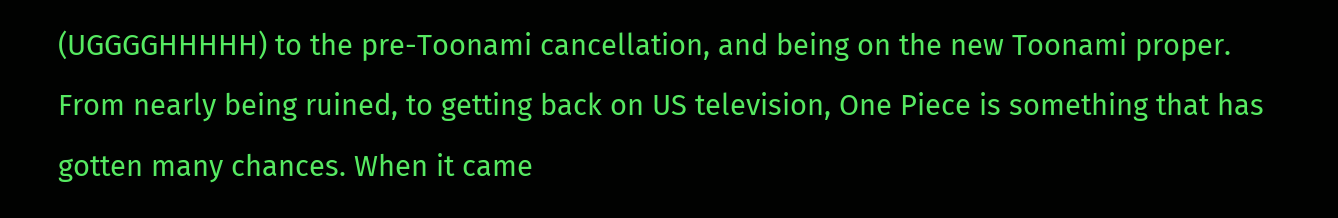(UGGGGHHHHH) to the pre-Toonami cancellation, and being on the new Toonami proper. From nearly being ruined, to getting back on US television, One Piece is something that has gotten many chances. When it came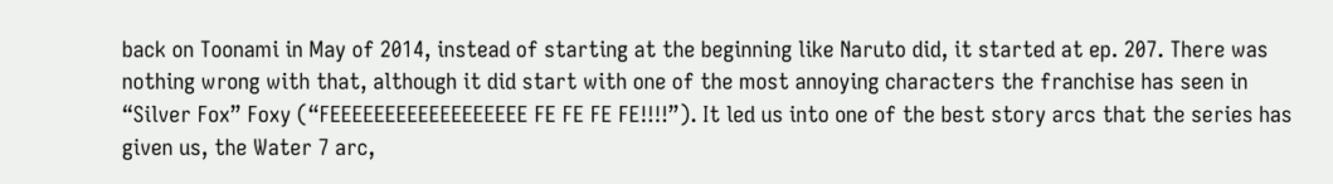back on Toonami in May of 2014, instead of starting at the beginning like Naruto did, it started at ep. 207. There was nothing wrong with that, although it did start with one of the most annoying characters the franchise has seen in “Silver Fox” Foxy (“FEEEEEEEEEEEEEEEEEE FE FE FE FE!!!!”). It led us into one of the best story arcs that the series has given us, the Water 7 arc,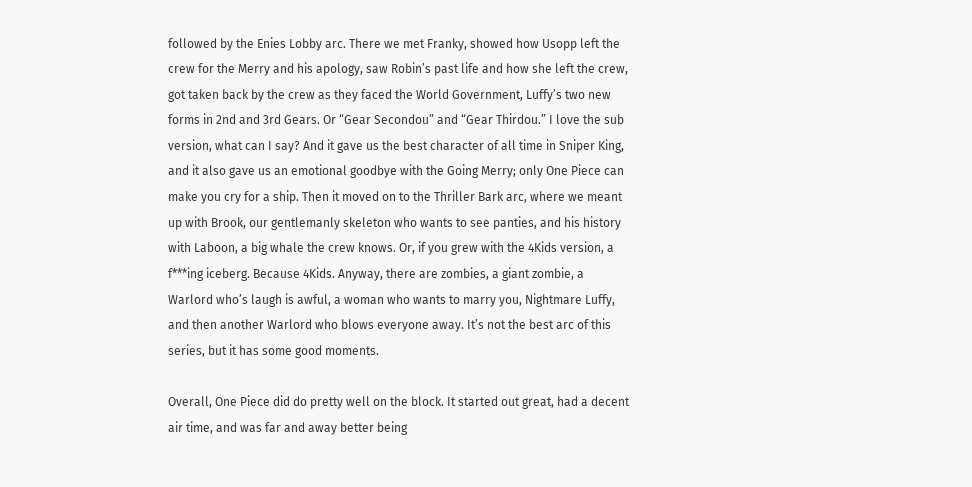followed by the Enies Lobby arc. There we met Franky, showed how Usopp left the crew for the Merry and his apology, saw Robin’s past life and how she left the crew, got taken back by the crew as they faced the World Government, Luffy’s two new forms in 2nd and 3rd Gears. Or “Gear Secondou” and “Gear Thirdou.” I love the sub version, what can I say? And it gave us the best character of all time in Sniper King, and it also gave us an emotional goodbye with the Going Merry; only One Piece can make you cry for a ship. Then it moved on to the Thriller Bark arc, where we meant up with Brook, our gentlemanly skeleton who wants to see panties, and his history with Laboon, a big whale the crew knows. Or, if you grew with the 4Kids version, a f***ing iceberg. Because 4Kids. Anyway, there are zombies, a giant zombie, a Warlord who’s laugh is awful, a woman who wants to marry you, Nightmare Luffy, and then another Warlord who blows everyone away. It’s not the best arc of this series, but it has some good moments.

Overall, One Piece did do pretty well on the block. It started out great, had a decent air time, and was far and away better being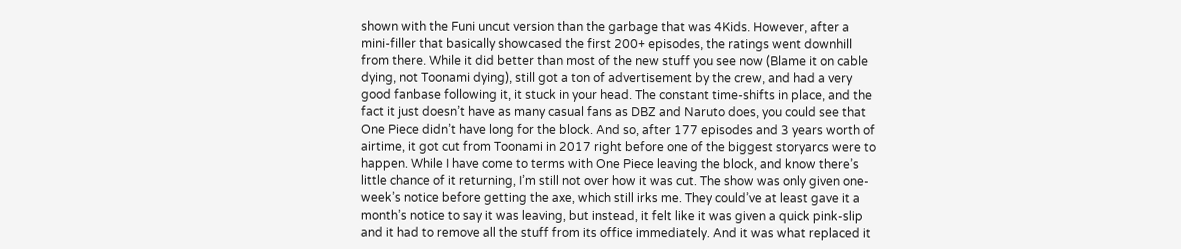shown with the Funi uncut version than the garbage that was 4Kids. However, after a mini-filler that basically showcased the first 200+ episodes, the ratings went downhill from there. While it did better than most of the new stuff you see now (Blame it on cable dying, not Toonami dying), still got a ton of advertisement by the crew, and had a very good fanbase following it, it stuck in your head. The constant time-shifts in place, and the fact it just doesn’t have as many casual fans as DBZ and Naruto does, you could see that One Piece didn’t have long for the block. And so, after 177 episodes and 3 years worth of airtime, it got cut from Toonami in 2017 right before one of the biggest storyarcs were to happen. While I have come to terms with One Piece leaving the block, and know there’s little chance of it returning, I’m still not over how it was cut. The show was only given one-week’s notice before getting the axe, which still irks me. They could’ve at least gave it a month’s notice to say it was leaving, but instead, it felt like it was given a quick pink-slip and it had to remove all the stuff from its office immediately. And it was what replaced it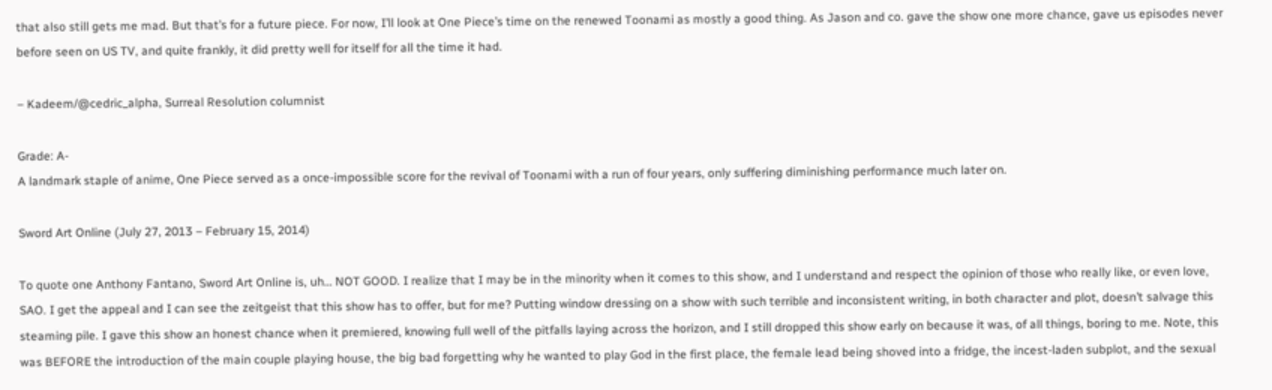that also still gets me mad. But that’s for a future piece. For now, I’ll look at One Piece’s time on the renewed Toonami as mostly a good thing. As Jason and co. gave the show one more chance, gave us episodes never before seen on US TV, and quite frankly, it did pretty well for itself for all the time it had.

– Kadeem/@cedric_alpha, Surreal Resolution columnist

Grade: A-
A landmark staple of anime, One Piece served as a once-impossible score for the revival of Toonami with a run of four years, only suffering diminishing performance much later on.

Sword Art Online (July 27, 2013 – February 15, 2014)

To quote one Anthony Fantano, Sword Art Online is, uh… NOT GOOD. I realize that I may be in the minority when it comes to this show, and I understand and respect the opinion of those who really like, or even love, SAO. I get the appeal and I can see the zeitgeist that this show has to offer, but for me? Putting window dressing on a show with such terrible and inconsistent writing, in both character and plot, doesn’t salvage this steaming pile. I gave this show an honest chance when it premiered, knowing full well of the pitfalls laying across the horizon, and I still dropped this show early on because it was, of all things, boring to me. Note, this was BEFORE the introduction of the main couple playing house, the big bad forgetting why he wanted to play God in the first place, the female lead being shoved into a fridge, the incest-laden subplot, and the sexual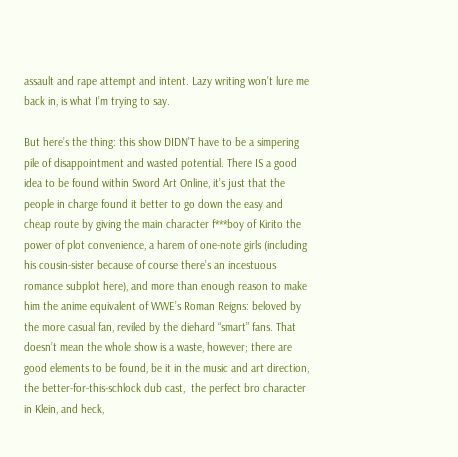assault and rape attempt and intent. Lazy writing won’t lure me back in, is what I’m trying to say.

But here’s the thing: this show DIDN’T have to be a simpering pile of disappointment and wasted potential. There IS a good idea to be found within Sword Art Online, it’s just that the people in charge found it better to go down the easy and cheap route by giving the main character f***boy of Kirito the power of plot convenience, a harem of one-note girls (including his cousin-sister because of course there’s an incestuous romance subplot here), and more than enough reason to make him the anime equivalent of WWE’s Roman Reigns: beloved by the more casual fan, reviled by the diehard “smart” fans. That doesn’t mean the whole show is a waste, however; there are good elements to be found, be it in the music and art direction, the better-for-this-schlock dub cast,  the perfect bro character in Klein, and heck,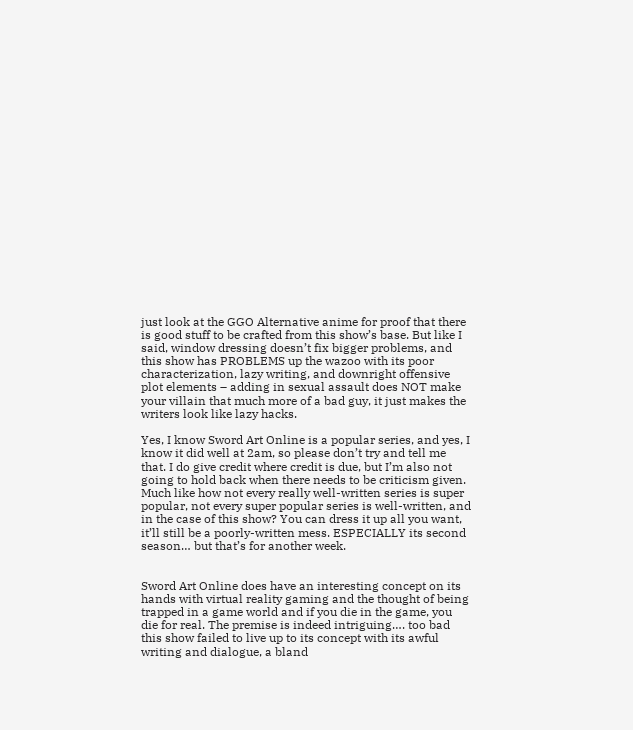just look at the GGO Alternative anime for proof that there is good stuff to be crafted from this show’s base. But like I said, window dressing doesn’t fix bigger problems, and this show has PROBLEMS up the wazoo with its poor characterization, lazy writing, and downright offensive plot elements – adding in sexual assault does NOT make your villain that much more of a bad guy, it just makes the writers look like lazy hacks.

Yes, I know Sword Art Online is a popular series, and yes, I know it did well at 2am, so please don’t try and tell me that. I do give credit where credit is due, but I’m also not going to hold back when there needs to be criticism given. Much like how not every really well-written series is super popular, not every super popular series is well-written, and in the case of this show? You can dress it up all you want, it’ll still be a poorly-written mess. ESPECIALLY its second season… but that’s for another week.


Sword Art Online does have an interesting concept on its hands with virtual reality gaming and the thought of being trapped in a game world and if you die in the game, you die for real. The premise is indeed intriguing…. too bad this show failed to live up to its concept with its awful writing and dialogue, a bland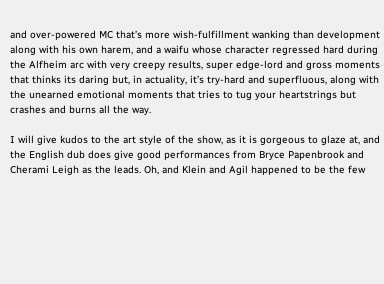and over-powered MC that’s more wish-fulfillment wanking than development along with his own harem, and a waifu whose character regressed hard during the Alfheim arc with very creepy results, super edge-lord and gross moments that thinks its daring but, in actuality, it’s try-hard and superfluous, along with the unearned emotional moments that tries to tug your heartstrings but crashes and burns all the way.

I will give kudos to the art style of the show, as it is gorgeous to glaze at, and the English dub does give good performances from Bryce Papenbrook and Cherami Leigh as the leads. Oh, and Klein and Agil happened to be the few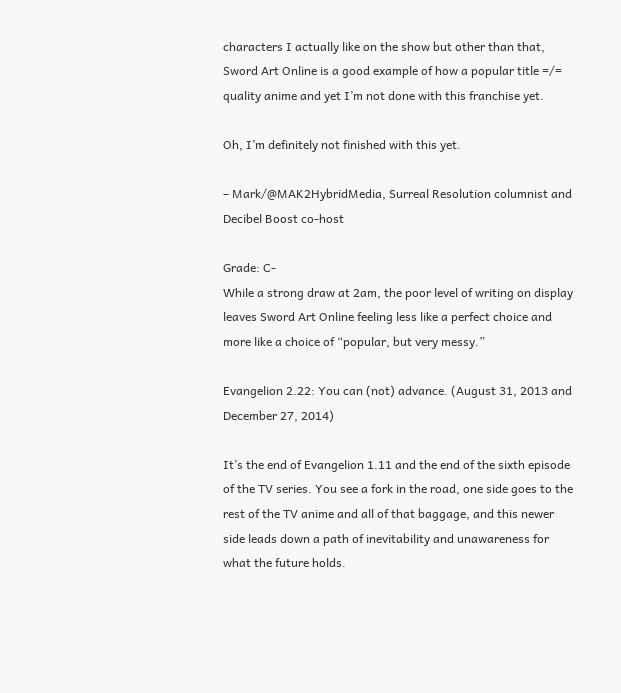characters I actually like on the show but other than that, Sword Art Online is a good example of how a popular title =/= quality anime and yet I’m not done with this franchise yet.

Oh, I’m definitely not finished with this yet.

– Mark/@MAK2HybridMedia, Surreal Resolution columnist and Decibel Boost co-host

Grade: C-
While a strong draw at 2am, the poor level of writing on display leaves Sword Art Online feeling less like a perfect choice and more like a choice of “popular, but very messy.”

Evangelion 2.22: You can (not) advance. (August 31, 2013 and December 27, 2014)

It’s the end of Evangelion 1.11 and the end of the sixth episode of the TV series. You see a fork in the road, one side goes to the rest of the TV anime and all of that baggage, and this newer side leads down a path of inevitability and unawareness for what the future holds.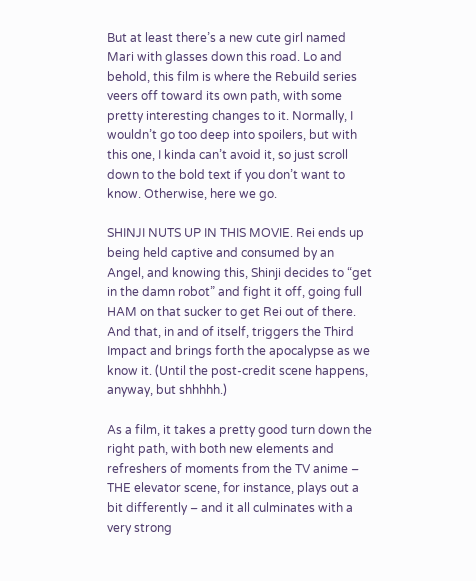But at least there’s a new cute girl named Mari with glasses down this road. Lo and behold, this film is where the Rebuild series veers off toward its own path, with some pretty interesting changes to it. Normally, I wouldn’t go too deep into spoilers, but with this one, I kinda can’t avoid it, so just scroll down to the bold text if you don’t want to know. Otherwise, here we go.

SHINJI NUTS UP IN THIS MOVIE. Rei ends up being held captive and consumed by an Angel, and knowing this, Shinji decides to “get in the damn robot” and fight it off, going full HAM on that sucker to get Rei out of there. And that, in and of itself, triggers the Third Impact and brings forth the apocalypse as we know it. (Until the post-credit scene happens, anyway, but shhhhh.)

As a film, it takes a pretty good turn down the right path, with both new elements and refreshers of moments from the TV anime – THE elevator scene, for instance, plays out a bit differently – and it all culminates with a very strong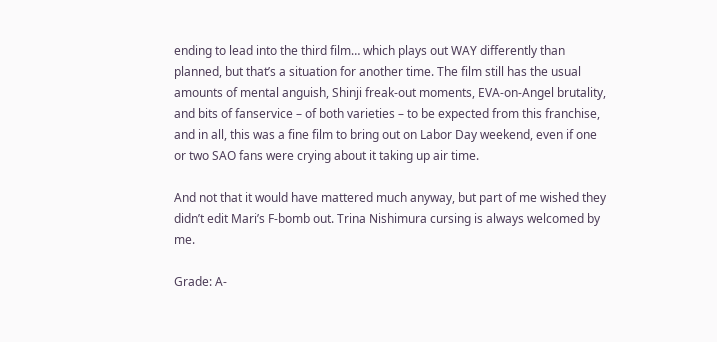ending to lead into the third film… which plays out WAY differently than planned, but that’s a situation for another time. The film still has the usual amounts of mental anguish, Shinji freak-out moments, EVA-on-Angel brutality, and bits of fanservice – of both varieties – to be expected from this franchise, and in all, this was a fine film to bring out on Labor Day weekend, even if one or two SAO fans were crying about it taking up air time.

And not that it would have mattered much anyway, but part of me wished they didn’t edit Mari’s F-bomb out. Trina Nishimura cursing is always welcomed by me.

Grade: A-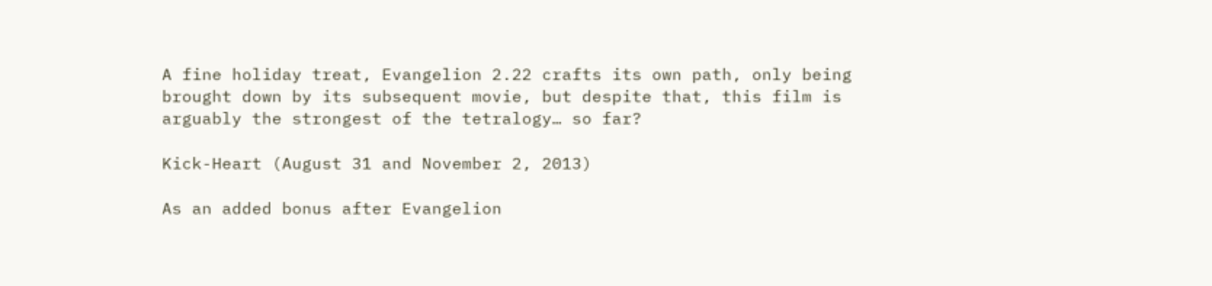A fine holiday treat, Evangelion 2.22 crafts its own path, only being brought down by its subsequent movie, but despite that, this film is arguably the strongest of the tetralogy… so far?

Kick-Heart (August 31 and November 2, 2013)

As an added bonus after Evangelion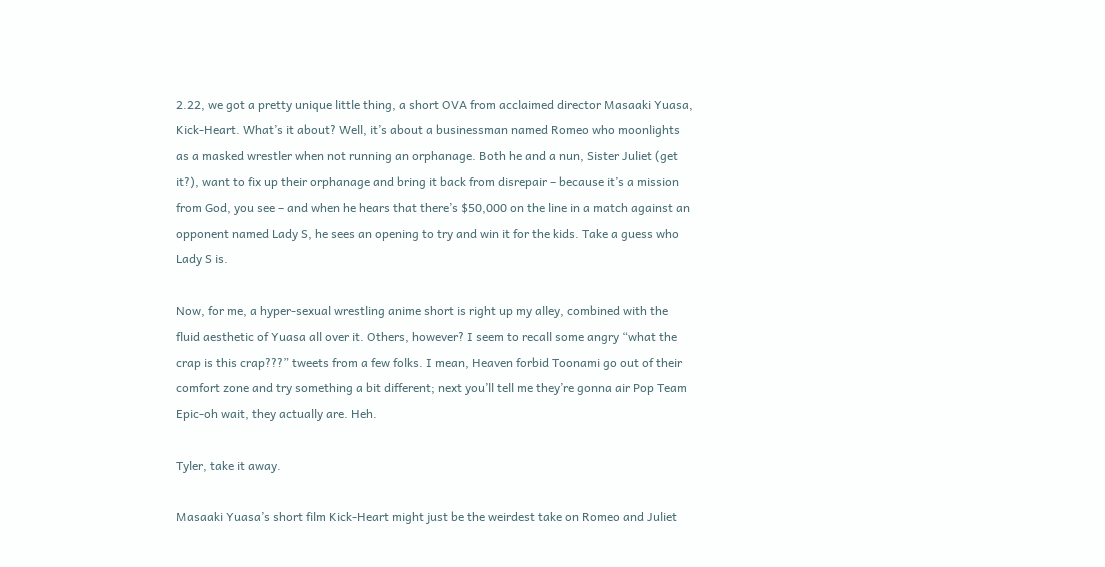2.22, we got a pretty unique little thing, a short OVA from acclaimed director Masaaki Yuasa, Kick-Heart. What’s it about? Well, it’s about a businessman named Romeo who moonlights as a masked wrestler when not running an orphanage. Both he and a nun, Sister Juliet (get it?), want to fix up their orphanage and bring it back from disrepair – because it’s a mission from God, you see – and when he hears that there’s $50,000 on the line in a match against an opponent named Lady S, he sees an opening to try and win it for the kids. Take a guess who Lady S is.

Now, for me, a hyper-sexual wrestling anime short is right up my alley, combined with the fluid aesthetic of Yuasa all over it. Others, however? I seem to recall some angry “what the crap is this crap???” tweets from a few folks. I mean, Heaven forbid Toonami go out of their comfort zone and try something a bit different; next you’ll tell me they’re gonna air Pop Team Epic-oh wait, they actually are. Heh.

Tyler, take it away.

Masaaki Yuasa’s short film Kick-Heart might just be the weirdest take on Romeo and Juliet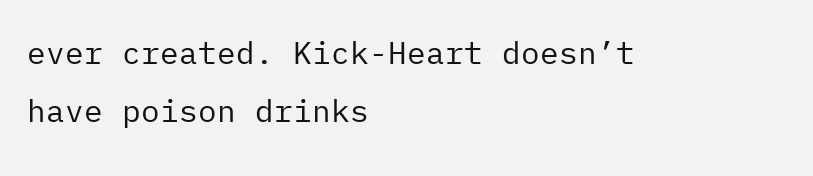ever created. Kick-Heart doesn’t have poison drinks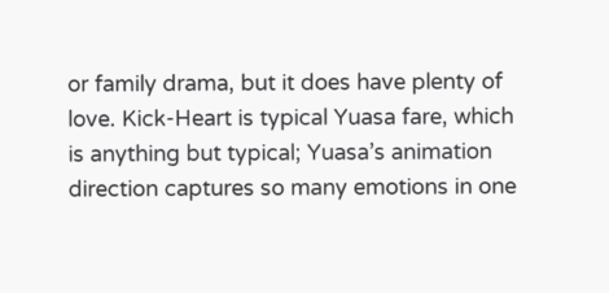or family drama, but it does have plenty of love. Kick-Heart is typical Yuasa fare, which is anything but typical; Yuasa’s animation direction captures so many emotions in one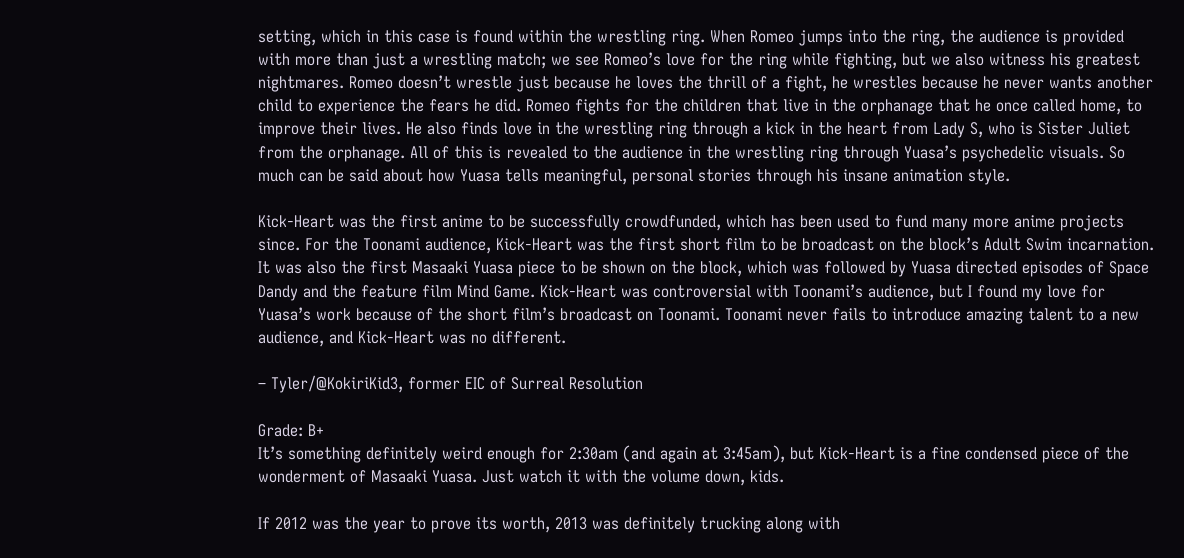setting, which in this case is found within the wrestling ring. When Romeo jumps into the ring, the audience is provided with more than just a wrestling match; we see Romeo’s love for the ring while fighting, but we also witness his greatest nightmares. Romeo doesn’t wrestle just because he loves the thrill of a fight, he wrestles because he never wants another child to experience the fears he did. Romeo fights for the children that live in the orphanage that he once called home, to improve their lives. He also finds love in the wrestling ring through a kick in the heart from Lady S, who is Sister Juliet from the orphanage. All of this is revealed to the audience in the wrestling ring through Yuasa’s psychedelic visuals. So much can be said about how Yuasa tells meaningful, personal stories through his insane animation style.

Kick-Heart was the first anime to be successfully crowdfunded, which has been used to fund many more anime projects since. For the Toonami audience, Kick-Heart was the first short film to be broadcast on the block’s Adult Swim incarnation. It was also the first Masaaki Yuasa piece to be shown on the block, which was followed by Yuasa directed episodes of Space Dandy and the feature film Mind Game. Kick-Heart was controversial with Toonami’s audience, but I found my love for Yuasa’s work because of the short film’s broadcast on Toonami. Toonami never fails to introduce amazing talent to a new audience, and Kick-Heart was no different.

– Tyler/@KokiriKid3, former EIC of Surreal Resolution

Grade: B+
It’s something definitely weird enough for 2:30am (and again at 3:45am), but Kick-Heart is a fine condensed piece of the wonderment of Masaaki Yuasa. Just watch it with the volume down, kids.

If 2012 was the year to prove its worth, 2013 was definitely trucking along with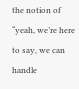the notion of “yeah, we’re here to say, we can handle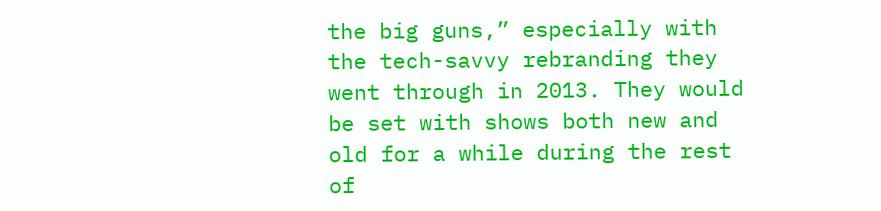the big guns,” especially with the tech-savvy rebranding they went through in 2013. They would be set with shows both new and old for a while during the rest of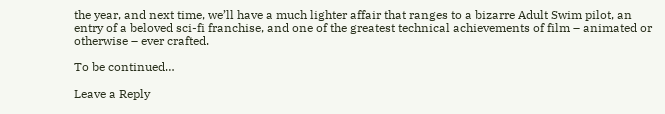the year, and next time, we’ll have a much lighter affair that ranges to a bizarre Adult Swim pilot, an entry of a beloved sci-fi franchise, and one of the greatest technical achievements of film – animated or otherwise – ever crafted.

To be continued…

Leave a Reply